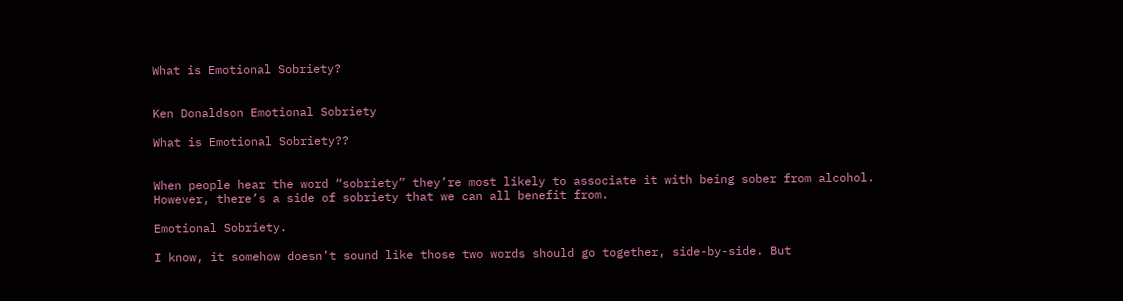What is Emotional Sobriety?


Ken Donaldson Emotional Sobriety

What is Emotional Sobriety??


When people hear the word “sobriety” they’re most likely to associate it with being sober from alcohol. However, there’s a side of sobriety that we can all benefit from.

Emotional Sobriety.

I know, it somehow doesn’t sound like those two words should go together, side-by-side. But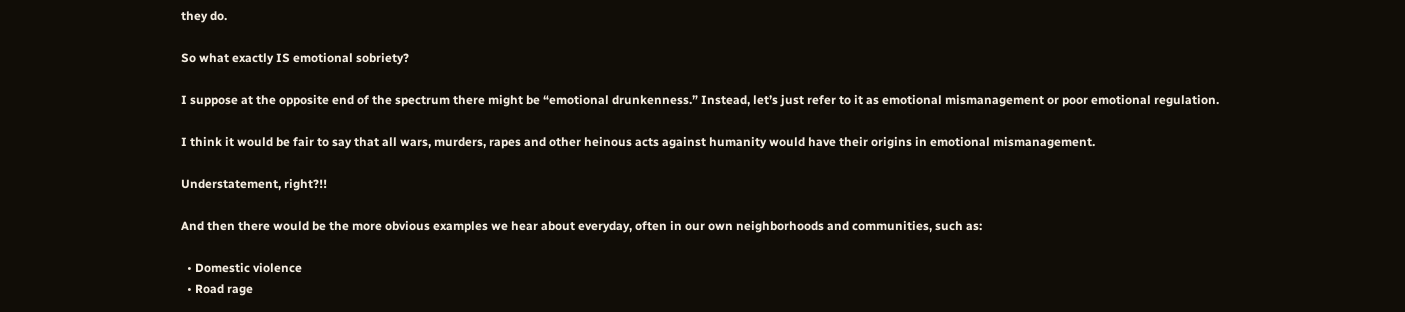they do.

So what exactly IS emotional sobriety?

I suppose at the opposite end of the spectrum there might be “emotional drunkenness.” Instead, let’s just refer to it as emotional mismanagement or poor emotional regulation.

I think it would be fair to say that all wars, murders, rapes and other heinous acts against humanity would have their origins in emotional mismanagement.

Understatement, right?!!

And then there would be the more obvious examples we hear about everyday, often in our own neighborhoods and communities, such as:

  • Domestic violence
  • Road rage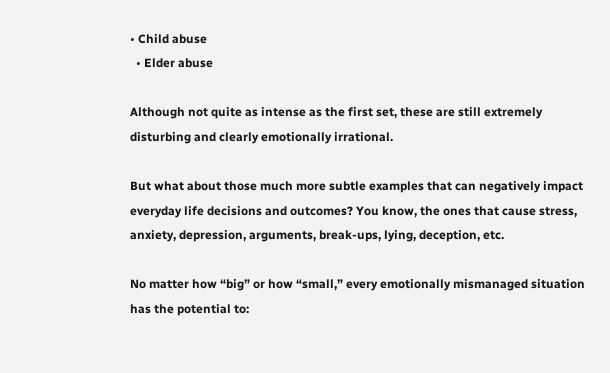• Child abuse
  • Elder abuse

Although not quite as intense as the first set, these are still extremely disturbing and clearly emotionally irrational.

But what about those much more subtle examples that can negatively impact everyday life decisions and outcomes? You know, the ones that cause stress, anxiety, depression, arguments, break-ups, lying, deception, etc.

No matter how “big” or how “small,” every emotionally mismanaged situation has the potential to: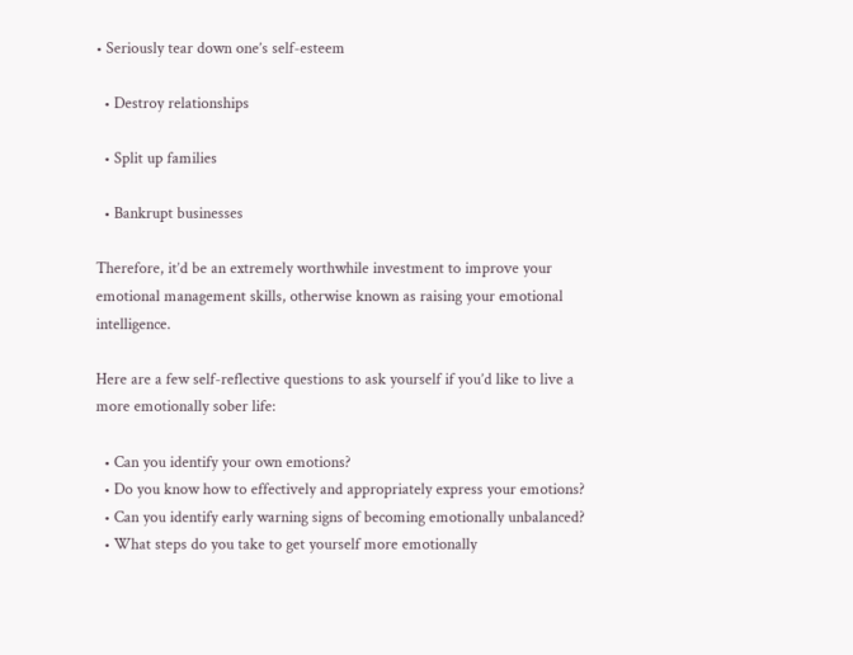• Seriously tear down one’s self-esteem

  • Destroy relationships

  • Split up families

  • Bankrupt businesses

Therefore, it’d be an extremely worthwhile investment to improve your emotional management skills, otherwise known as raising your emotional intelligence.

Here are a few self-reflective questions to ask yourself if you’d like to live a more emotionally sober life:

  • Can you identify your own emotions?
  • Do you know how to effectively and appropriately express your emotions?
  • Can you identify early warning signs of becoming emotionally unbalanced?
  • What steps do you take to get yourself more emotionally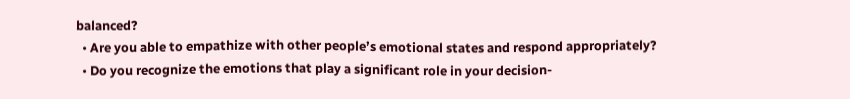balanced?
  • Are you able to empathize with other people’s emotional states and respond appropriately?
  • Do you recognize the emotions that play a significant role in your decision-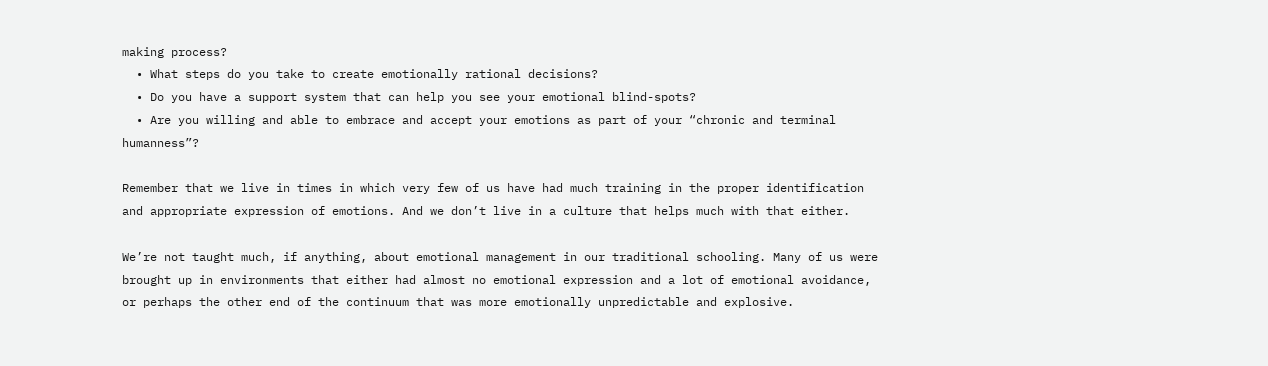making process?
  • What steps do you take to create emotionally rational decisions?
  • Do you have a support system that can help you see your emotional blind-spots?
  • Are you willing and able to embrace and accept your emotions as part of your “chronic and terminal humanness”?

Remember that we live in times in which very few of us have had much training in the proper identification and appropriate expression of emotions. And we don’t live in a culture that helps much with that either.

We’re not taught much, if anything, about emotional management in our traditional schooling. Many of us were brought up in environments that either had almost no emotional expression and a lot of emotional avoidance, or perhaps the other end of the continuum that was more emotionally unpredictable and explosive.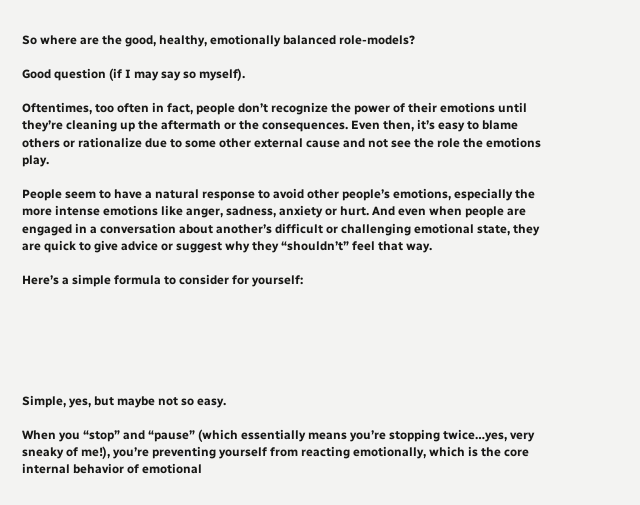So where are the good, healthy, emotionally balanced role-models?

Good question (if I may say so myself).

Oftentimes, too often in fact, people don’t recognize the power of their emotions until they’re cleaning up the aftermath or the consequences. Even then, it’s easy to blame others or rationalize due to some other external cause and not see the role the emotions play.

People seem to have a natural response to avoid other people’s emotions, especially the more intense emotions like anger, sadness, anxiety or hurt. And even when people are engaged in a conversation about another’s difficult or challenging emotional state, they are quick to give advice or suggest why they “shouldn’t” feel that way.

Here’s a simple formula to consider for yourself:






Simple, yes, but maybe not so easy.

When you “stop” and “pause” (which essentially means you’re stopping twice…yes, very sneaky of me!), you’re preventing yourself from reacting emotionally, which is the core internal behavior of emotional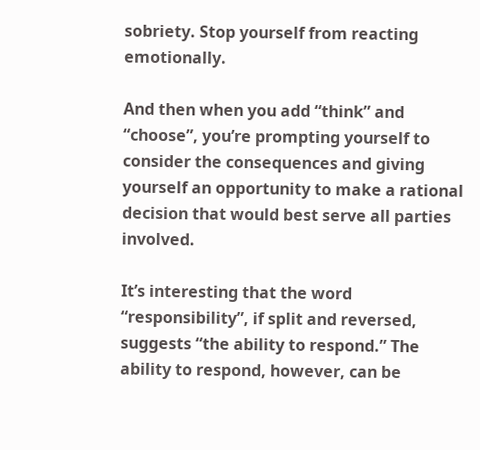sobriety. Stop yourself from reacting emotionally.

And then when you add “think” and “choose”, you’re prompting yourself to consider the consequences and giving yourself an opportunity to make a rational decision that would best serve all parties involved.

It’s interesting that the word “responsibility”, if split and reversed, suggests “the ability to respond.” The ability to respond, however, can be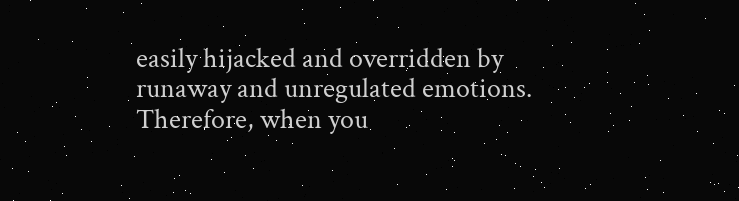easily hijacked and overridden by runaway and unregulated emotions. Therefore, when you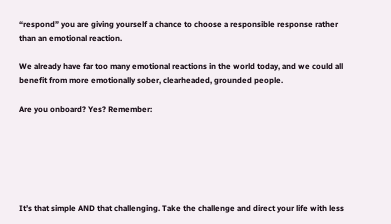“respond” you are giving yourself a chance to choose a responsible response rather than an emotional reaction.

We already have far too many emotional reactions in the world today, and we could all benefit from more emotionally sober, clearheaded, grounded people.

Are you onboard? Yes? Remember:






It’s that simple AND that challenging. Take the challenge and direct your life with less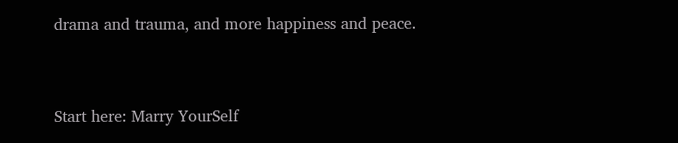drama and trauma, and more happiness and peace.


Start here: Marry YourSelf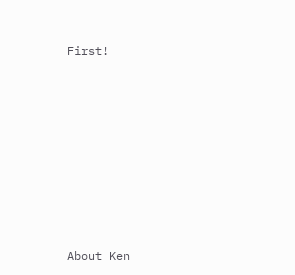First!








About Ken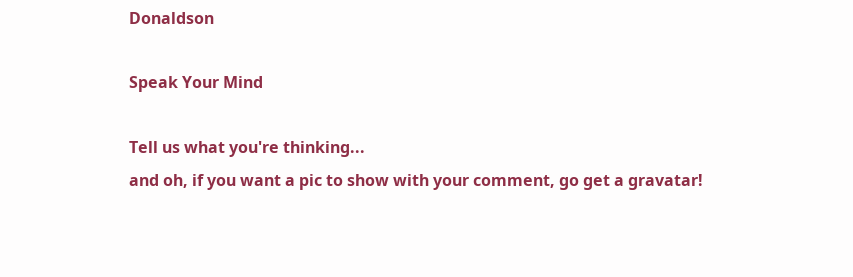Donaldson

Speak Your Mind

Tell us what you're thinking...
and oh, if you want a pic to show with your comment, go get a gravatar!